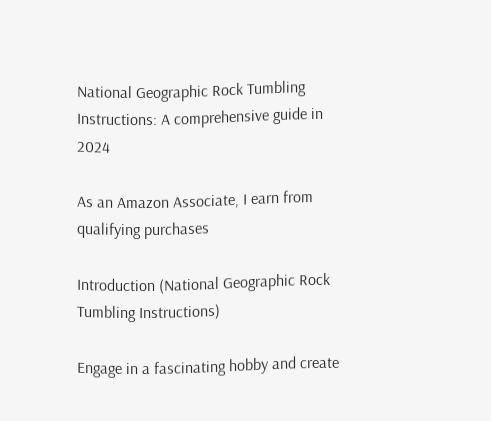National Geographic Rock Tumbling Instructions: A comprehensive guide in 2024

As an Amazon Associate, I earn from qualifying purchases

Introduction (National Geographic Rock Tumbling Instructions)

Engage in a fascinating hobby and create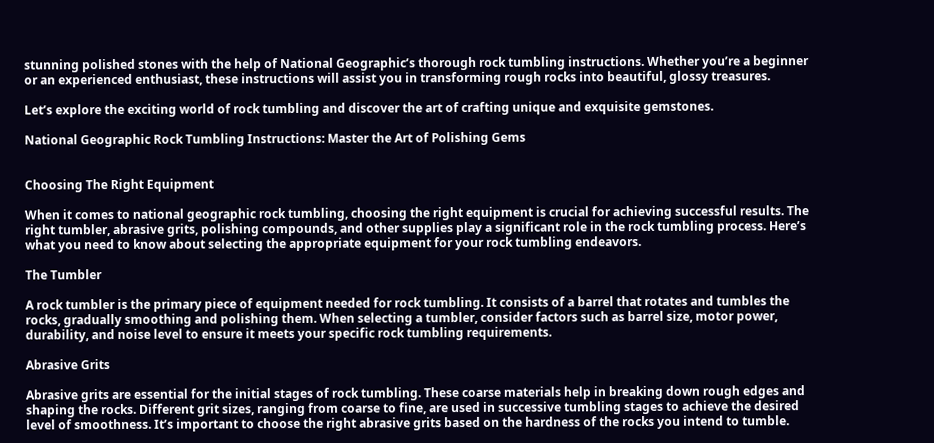stunning polished stones with the help of National Geographic’s thorough rock tumbling instructions. Whether you’re a beginner or an experienced enthusiast, these instructions will assist you in transforming rough rocks into beautiful, glossy treasures.

Let’s explore the exciting world of rock tumbling and discover the art of crafting unique and exquisite gemstones.

National Geographic Rock Tumbling Instructions: Master the Art of Polishing Gems


Choosing The Right Equipment

When it comes to national geographic rock tumbling, choosing the right equipment is crucial for achieving successful results. The right tumbler, abrasive grits, polishing compounds, and other supplies play a significant role in the rock tumbling process. Here’s what you need to know about selecting the appropriate equipment for your rock tumbling endeavors.

The Tumbler

A rock tumbler is the primary piece of equipment needed for rock tumbling. It consists of a barrel that rotates and tumbles the rocks, gradually smoothing and polishing them. When selecting a tumbler, consider factors such as barrel size, motor power, durability, and noise level to ensure it meets your specific rock tumbling requirements.

Abrasive Grits

Abrasive grits are essential for the initial stages of rock tumbling. These coarse materials help in breaking down rough edges and shaping the rocks. Different grit sizes, ranging from coarse to fine, are used in successive tumbling stages to achieve the desired level of smoothness. It’s important to choose the right abrasive grits based on the hardness of the rocks you intend to tumble.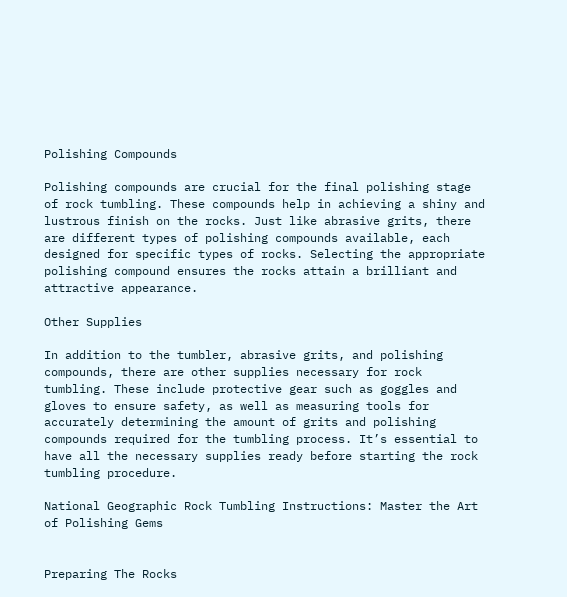Polishing Compounds

Polishing compounds are crucial for the final polishing stage of rock tumbling. These compounds help in achieving a shiny and lustrous finish on the rocks. Just like abrasive grits, there are different types of polishing compounds available, each designed for specific types of rocks. Selecting the appropriate polishing compound ensures the rocks attain a brilliant and attractive appearance.

Other Supplies

In addition to the tumbler, abrasive grits, and polishing compounds, there are other supplies necessary for rock tumbling. These include protective gear such as goggles and gloves to ensure safety, as well as measuring tools for accurately determining the amount of grits and polishing compounds required for the tumbling process. It’s essential to have all the necessary supplies ready before starting the rock tumbling procedure.

National Geographic Rock Tumbling Instructions: Master the Art of Polishing Gems


Preparing The Rocks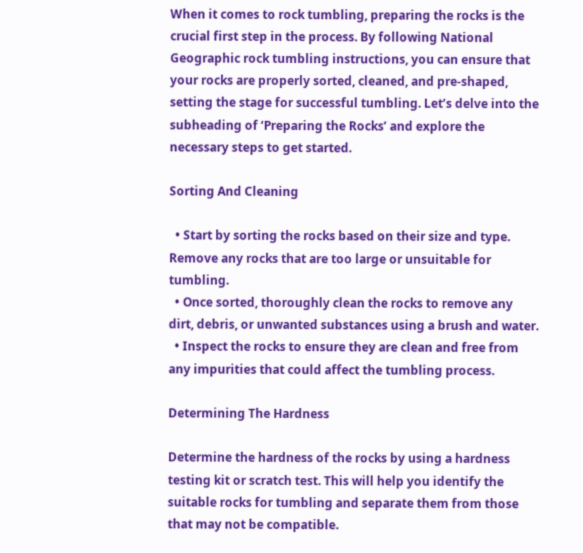When it comes to rock tumbling, preparing the rocks is the crucial first step in the process. By following National Geographic rock tumbling instructions, you can ensure that your rocks are properly sorted, cleaned, and pre-shaped, setting the stage for successful tumbling. Let’s delve into the subheading of ‘Preparing the Rocks’ and explore the necessary steps to get started.

Sorting And Cleaning

  • Start by sorting the rocks based on their size and type. Remove any rocks that are too large or unsuitable for tumbling.
  • Once sorted, thoroughly clean the rocks to remove any dirt, debris, or unwanted substances using a brush and water.
  • Inspect the rocks to ensure they are clean and free from any impurities that could affect the tumbling process.

Determining The Hardness

Determine the hardness of the rocks by using a hardness testing kit or scratch test. This will help you identify the suitable rocks for tumbling and separate them from those that may not be compatible.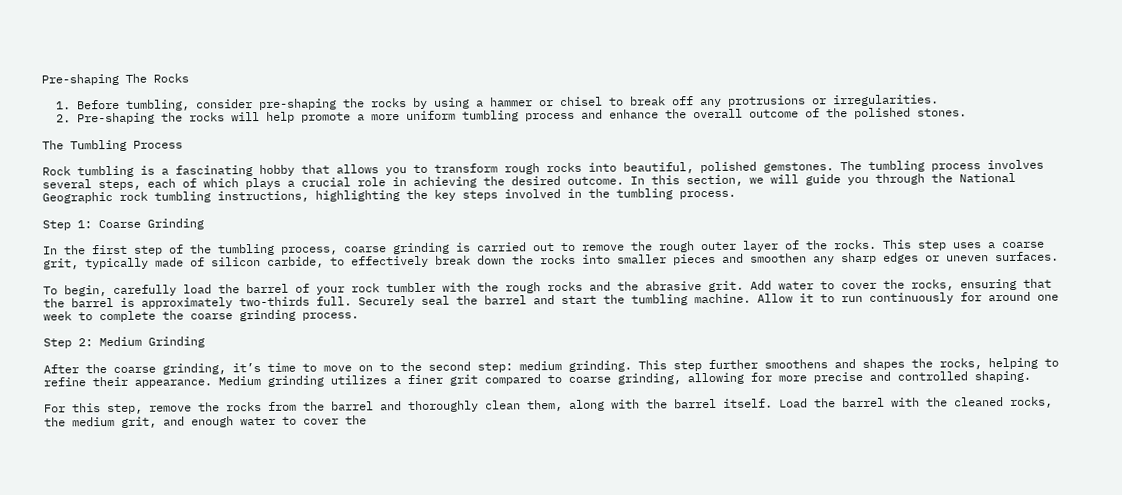Pre-shaping The Rocks

  1. Before tumbling, consider pre-shaping the rocks by using a hammer or chisel to break off any protrusions or irregularities.
  2. Pre-shaping the rocks will help promote a more uniform tumbling process and enhance the overall outcome of the polished stones.

The Tumbling Process

Rock tumbling is a fascinating hobby that allows you to transform rough rocks into beautiful, polished gemstones. The tumbling process involves several steps, each of which plays a crucial role in achieving the desired outcome. In this section, we will guide you through the National Geographic rock tumbling instructions, highlighting the key steps involved in the tumbling process.

Step 1: Coarse Grinding

In the first step of the tumbling process, coarse grinding is carried out to remove the rough outer layer of the rocks. This step uses a coarse grit, typically made of silicon carbide, to effectively break down the rocks into smaller pieces and smoothen any sharp edges or uneven surfaces.

To begin, carefully load the barrel of your rock tumbler with the rough rocks and the abrasive grit. Add water to cover the rocks, ensuring that the barrel is approximately two-thirds full. Securely seal the barrel and start the tumbling machine. Allow it to run continuously for around one week to complete the coarse grinding process.

Step 2: Medium Grinding

After the coarse grinding, it’s time to move on to the second step: medium grinding. This step further smoothens and shapes the rocks, helping to refine their appearance. Medium grinding utilizes a finer grit compared to coarse grinding, allowing for more precise and controlled shaping.

For this step, remove the rocks from the barrel and thoroughly clean them, along with the barrel itself. Load the barrel with the cleaned rocks, the medium grit, and enough water to cover the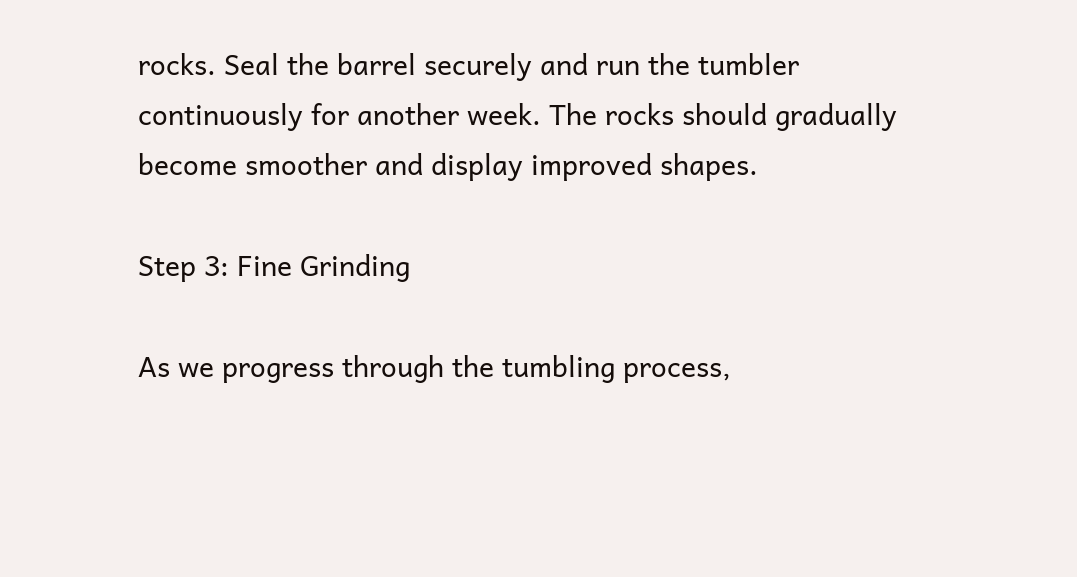rocks. Seal the barrel securely and run the tumbler continuously for another week. The rocks should gradually become smoother and display improved shapes.

Step 3: Fine Grinding

As we progress through the tumbling process,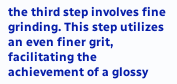the third step involves fine grinding. This step utilizes an even finer grit, facilitating the achievement of a glossy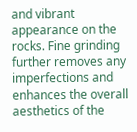and vibrant appearance on the rocks. Fine grinding further removes any imperfections and enhances the overall aesthetics of the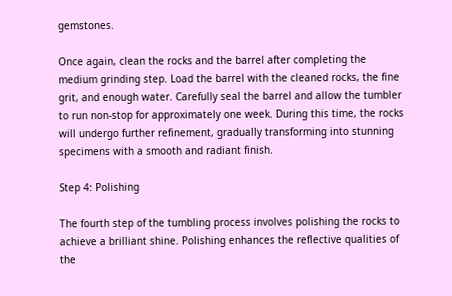gemstones.

Once again, clean the rocks and the barrel after completing the medium grinding step. Load the barrel with the cleaned rocks, the fine grit, and enough water. Carefully seal the barrel and allow the tumbler to run non-stop for approximately one week. During this time, the rocks will undergo further refinement, gradually transforming into stunning specimens with a smooth and radiant finish.

Step 4: Polishing

The fourth step of the tumbling process involves polishing the rocks to achieve a brilliant shine. Polishing enhances the reflective qualities of the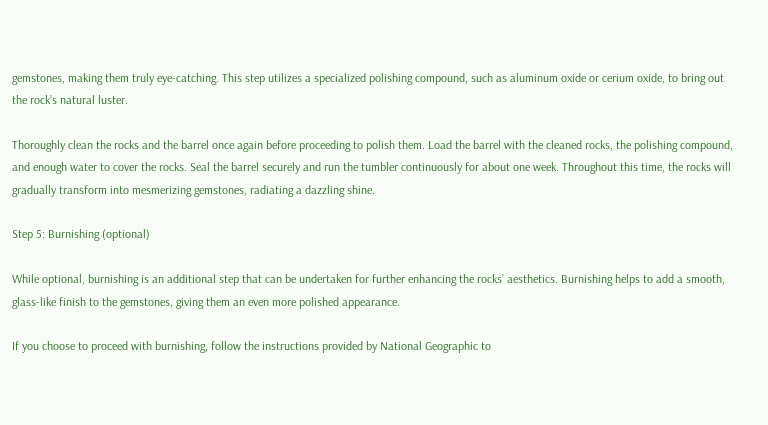gemstones, making them truly eye-catching. This step utilizes a specialized polishing compound, such as aluminum oxide or cerium oxide, to bring out the rock’s natural luster.

Thoroughly clean the rocks and the barrel once again before proceeding to polish them. Load the barrel with the cleaned rocks, the polishing compound, and enough water to cover the rocks. Seal the barrel securely and run the tumbler continuously for about one week. Throughout this time, the rocks will gradually transform into mesmerizing gemstones, radiating a dazzling shine.

Step 5: Burnishing (optional)

While optional, burnishing is an additional step that can be undertaken for further enhancing the rocks’ aesthetics. Burnishing helps to add a smooth, glass-like finish to the gemstones, giving them an even more polished appearance.

If you choose to proceed with burnishing, follow the instructions provided by National Geographic to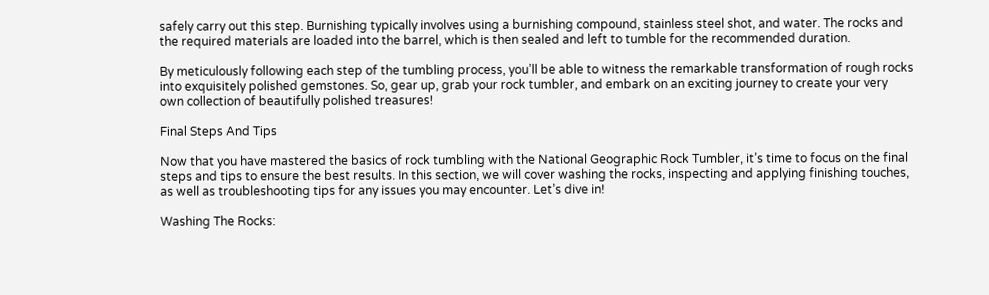safely carry out this step. Burnishing typically involves using a burnishing compound, stainless steel shot, and water. The rocks and the required materials are loaded into the barrel, which is then sealed and left to tumble for the recommended duration.

By meticulously following each step of the tumbling process, you’ll be able to witness the remarkable transformation of rough rocks into exquisitely polished gemstones. So, gear up, grab your rock tumbler, and embark on an exciting journey to create your very own collection of beautifully polished treasures!

Final Steps And Tips

Now that you have mastered the basics of rock tumbling with the National Geographic Rock Tumbler, it’s time to focus on the final steps and tips to ensure the best results. In this section, we will cover washing the rocks, inspecting and applying finishing touches, as well as troubleshooting tips for any issues you may encounter. Let’s dive in!

Washing The Rocks: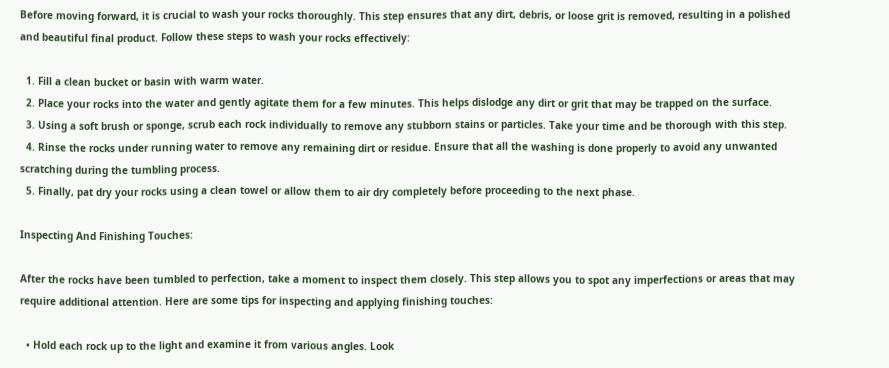Before moving forward, it is crucial to wash your rocks thoroughly. This step ensures that any dirt, debris, or loose grit is removed, resulting in a polished and beautiful final product. Follow these steps to wash your rocks effectively:

  1. Fill a clean bucket or basin with warm water.
  2. Place your rocks into the water and gently agitate them for a few minutes. This helps dislodge any dirt or grit that may be trapped on the surface.
  3. Using a soft brush or sponge, scrub each rock individually to remove any stubborn stains or particles. Take your time and be thorough with this step.
  4. Rinse the rocks under running water to remove any remaining dirt or residue. Ensure that all the washing is done properly to avoid any unwanted scratching during the tumbling process.
  5. Finally, pat dry your rocks using a clean towel or allow them to air dry completely before proceeding to the next phase.

Inspecting And Finishing Touches:

After the rocks have been tumbled to perfection, take a moment to inspect them closely. This step allows you to spot any imperfections or areas that may require additional attention. Here are some tips for inspecting and applying finishing touches:

  • Hold each rock up to the light and examine it from various angles. Look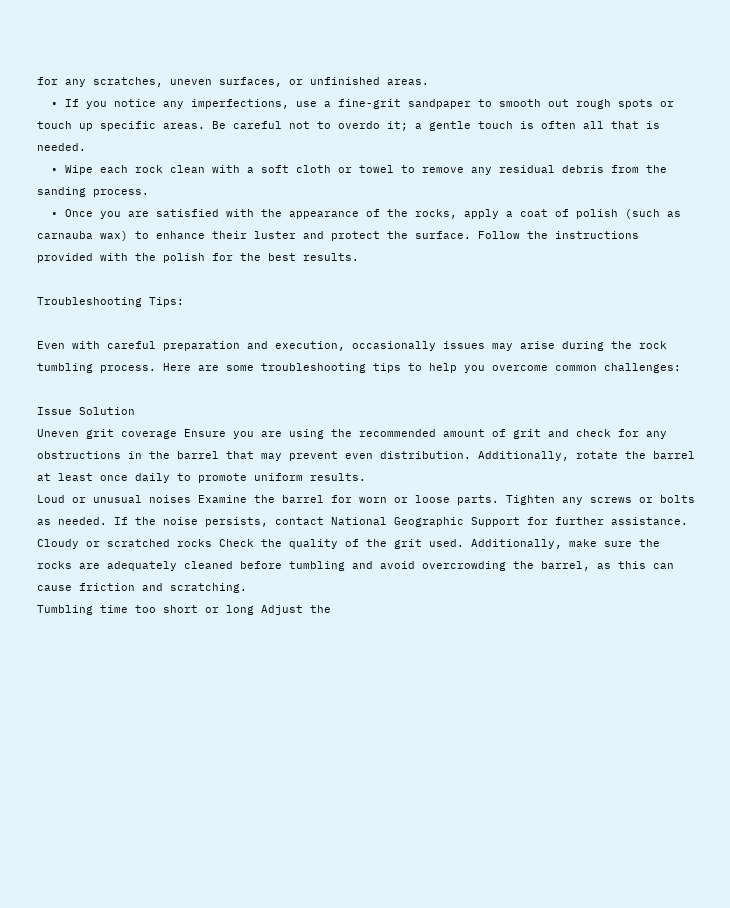for any scratches, uneven surfaces, or unfinished areas.
  • If you notice any imperfections, use a fine-grit sandpaper to smooth out rough spots or touch up specific areas. Be careful not to overdo it; a gentle touch is often all that is needed.
  • Wipe each rock clean with a soft cloth or towel to remove any residual debris from the sanding process.
  • Once you are satisfied with the appearance of the rocks, apply a coat of polish (such as carnauba wax) to enhance their luster and protect the surface. Follow the instructions provided with the polish for the best results.

Troubleshooting Tips:

Even with careful preparation and execution, occasionally issues may arise during the rock tumbling process. Here are some troubleshooting tips to help you overcome common challenges:

Issue Solution
Uneven grit coverage Ensure you are using the recommended amount of grit and check for any obstructions in the barrel that may prevent even distribution. Additionally, rotate the barrel at least once daily to promote uniform results.
Loud or unusual noises Examine the barrel for worn or loose parts. Tighten any screws or bolts as needed. If the noise persists, contact National Geographic Support for further assistance.
Cloudy or scratched rocks Check the quality of the grit used. Additionally, make sure the rocks are adequately cleaned before tumbling and avoid overcrowding the barrel, as this can cause friction and scratching.
Tumbling time too short or long Adjust the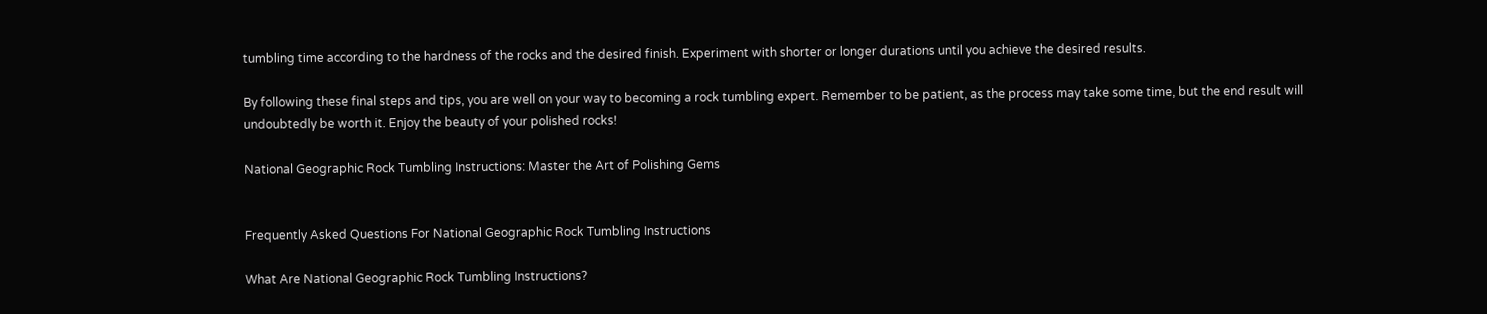tumbling time according to the hardness of the rocks and the desired finish. Experiment with shorter or longer durations until you achieve the desired results.

By following these final steps and tips, you are well on your way to becoming a rock tumbling expert. Remember to be patient, as the process may take some time, but the end result will undoubtedly be worth it. Enjoy the beauty of your polished rocks!

National Geographic Rock Tumbling Instructions: Master the Art of Polishing Gems


Frequently Asked Questions For National Geographic Rock Tumbling Instructions

What Are National Geographic Rock Tumbling Instructions?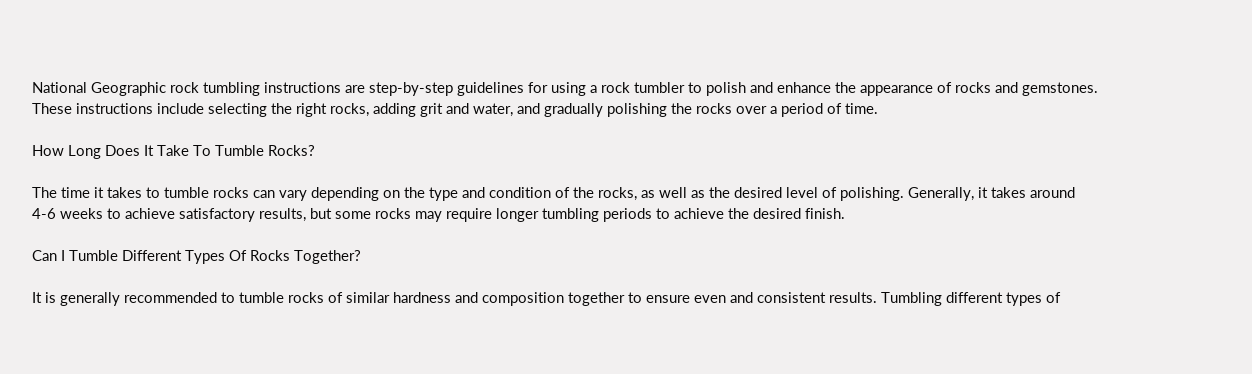National Geographic rock tumbling instructions are step-by-step guidelines for using a rock tumbler to polish and enhance the appearance of rocks and gemstones. These instructions include selecting the right rocks, adding grit and water, and gradually polishing the rocks over a period of time.

How Long Does It Take To Tumble Rocks?

The time it takes to tumble rocks can vary depending on the type and condition of the rocks, as well as the desired level of polishing. Generally, it takes around 4-6 weeks to achieve satisfactory results, but some rocks may require longer tumbling periods to achieve the desired finish.

Can I Tumble Different Types Of Rocks Together?

It is generally recommended to tumble rocks of similar hardness and composition together to ensure even and consistent results. Tumbling different types of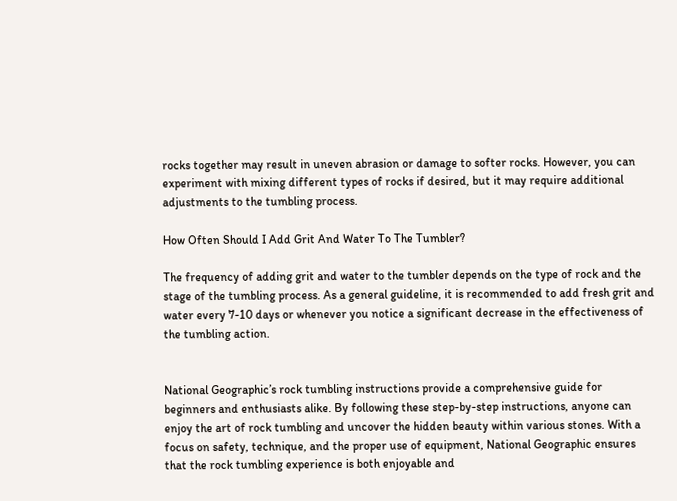rocks together may result in uneven abrasion or damage to softer rocks. However, you can experiment with mixing different types of rocks if desired, but it may require additional adjustments to the tumbling process.

How Often Should I Add Grit And Water To The Tumbler?

The frequency of adding grit and water to the tumbler depends on the type of rock and the stage of the tumbling process. As a general guideline, it is recommended to add fresh grit and water every 7-10 days or whenever you notice a significant decrease in the effectiveness of the tumbling action.


National Geographic’s rock tumbling instructions provide a comprehensive guide for beginners and enthusiasts alike. By following these step-by-step instructions, anyone can enjoy the art of rock tumbling and uncover the hidden beauty within various stones. With a focus on safety, technique, and the proper use of equipment, National Geographic ensures that the rock tumbling experience is both enjoyable and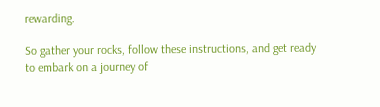rewarding.

So gather your rocks, follow these instructions, and get ready to embark on a journey of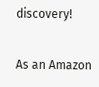discovery!

As an Amazon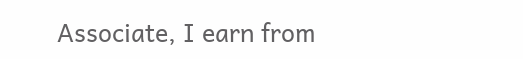Associate, I earn from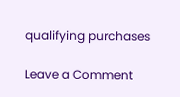qualifying purchases

Leave a Comment